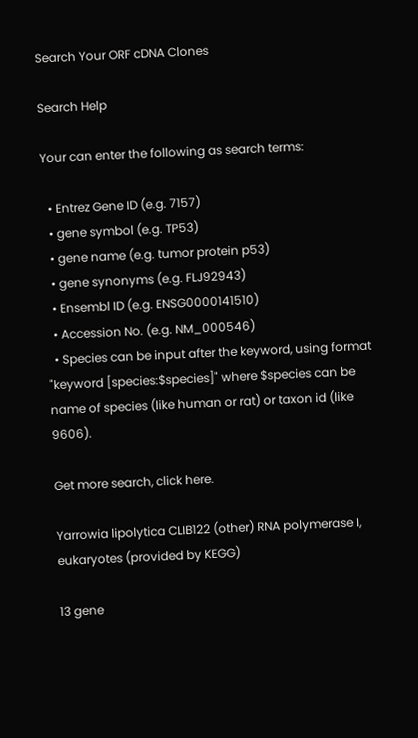Search Your ORF cDNA Clones

Search Help

Your can enter the following as search terms:

  • Entrez Gene ID (e.g. 7157)
  • gene symbol (e.g. TP53)
  • gene name (e.g. tumor protein p53)
  • gene synonyms (e.g. FLJ92943)
  • Ensembl ID (e.g. ENSG0000141510)
  • Accession No. (e.g. NM_000546)
  • Species can be input after the keyword, using format "keyword [species:$species]" where $species can be name of species (like human or rat) or taxon id (like 9606).

Get more search, click here.

Yarrowia lipolytica CLIB122 (other) RNA polymerase I, eukaryotes (provided by KEGG)

13 gene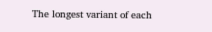The longest variant of each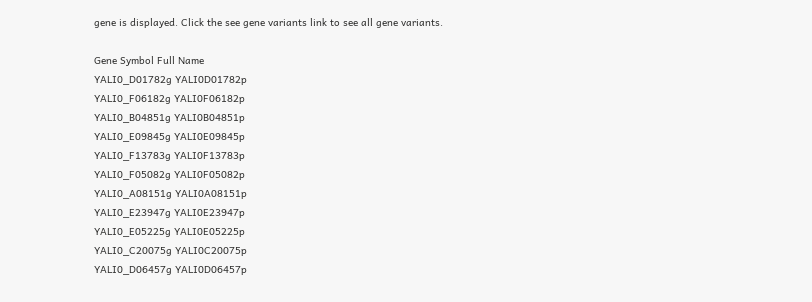gene is displayed. Click the see gene variants link to see all gene variants.

Gene Symbol Full Name
YALI0_D01782g YALI0D01782p
YALI0_F06182g YALI0F06182p
YALI0_B04851g YALI0B04851p
YALI0_E09845g YALI0E09845p
YALI0_F13783g YALI0F13783p
YALI0_F05082g YALI0F05082p
YALI0_A08151g YALI0A08151p
YALI0_E23947g YALI0E23947p
YALI0_E05225g YALI0E05225p
YALI0_C20075g YALI0C20075p
YALI0_D06457g YALI0D06457p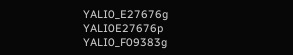YALI0_E27676g YALI0E27676p
YALI0_F09383g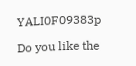YALI0F09383p

Do you like the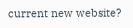current new website?